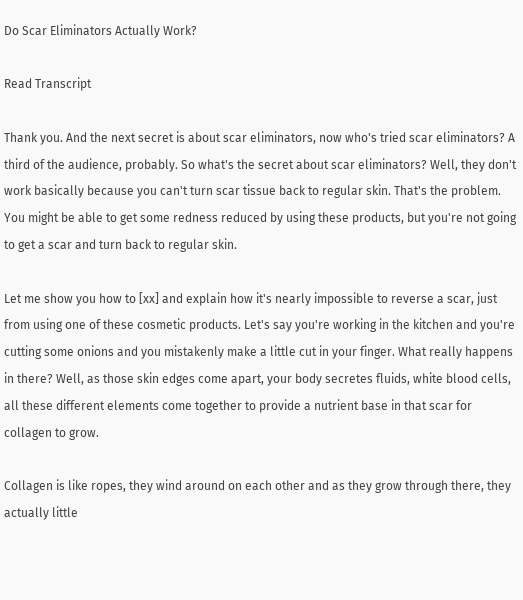Do Scar Eliminators Actually Work?

Read Transcript

Thank you. And the next secret is about scar eliminators, now who's tried scar eliminators? A third of the audience, probably. So what's the secret about scar eliminators? Well, they don't work basically because you can't turn scar tissue back to regular skin. That's the problem. You might be able to get some redness reduced by using these products, but you're not going to get a scar and turn back to regular skin.

Let me show you how to [xx] and explain how it's nearly impossible to reverse a scar, just from using one of these cosmetic products. Let's say you're working in the kitchen and you're cutting some onions and you mistakenly make a little cut in your finger. What really happens in there? Well, as those skin edges come apart, your body secretes fluids, white blood cells, all these different elements come together to provide a nutrient base in that scar for collagen to grow.

Collagen is like ropes, they wind around on each other and as they grow through there, they actually little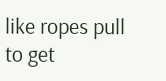like ropes pull to get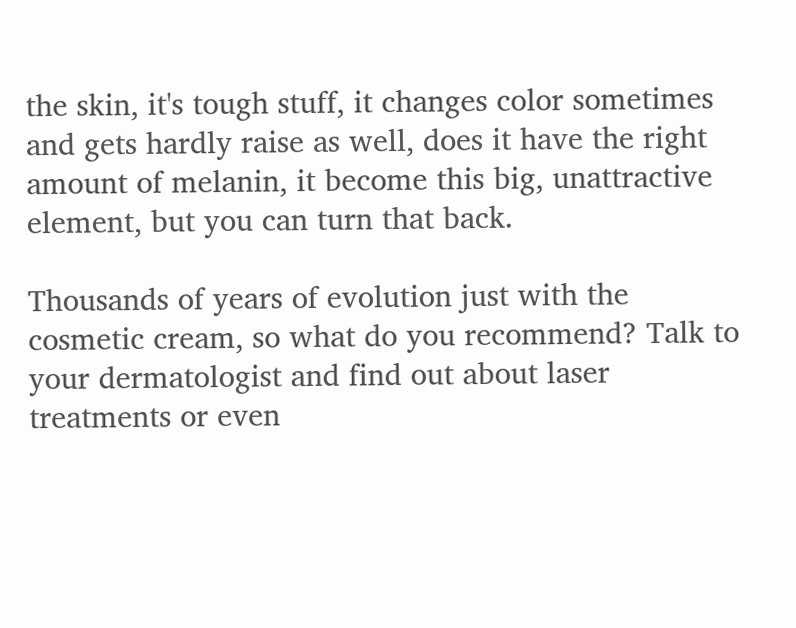the skin, it's tough stuff, it changes color sometimes and gets hardly raise as well, does it have the right amount of melanin, it become this big, unattractive element, but you can turn that back.

Thousands of years of evolution just with the cosmetic cream, so what do you recommend? Talk to your dermatologist and find out about laser treatments or even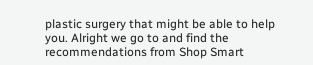plastic surgery that might be able to help you. Alright we go to and find the recommendations from Shop Smart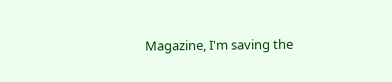Magazine, I'm saving the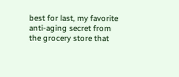best for last, my favorite anti-aging secret from the grocery store that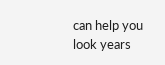can help you look years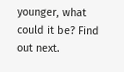younger, what could it be? Find out next.